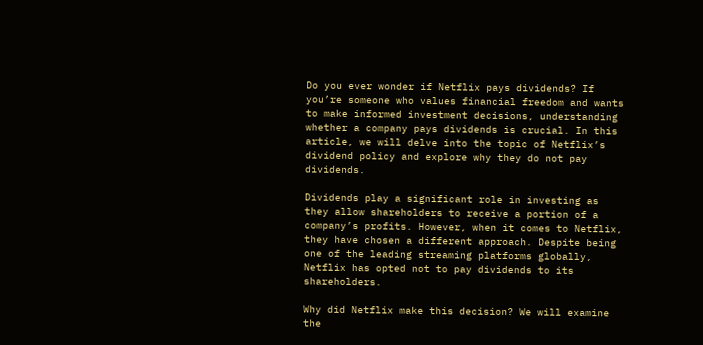Do you ever wonder if Netflix pays dividends? If you’re someone who values financial freedom and wants to make informed investment decisions, understanding whether a company pays dividends is crucial. In this article, we will delve into the topic of Netflix’s dividend policy and explore why they do not pay dividends.

Dividends play a significant role in investing as they allow shareholders to receive a portion of a company’s profits. However, when it comes to Netflix, they have chosen a different approach. Despite being one of the leading streaming platforms globally, Netflix has opted not to pay dividends to its shareholders.

Why did Netflix make this decision? We will examine the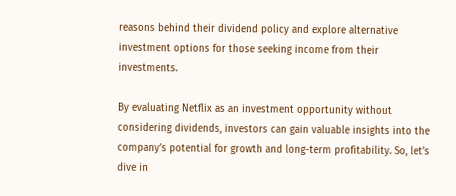reasons behind their dividend policy and explore alternative investment options for those seeking income from their investments.

By evaluating Netflix as an investment opportunity without considering dividends, investors can gain valuable insights into the company’s potential for growth and long-term profitability. So, let’s dive in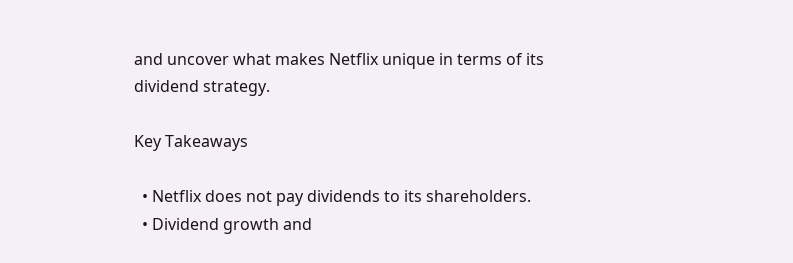and uncover what makes Netflix unique in terms of its dividend strategy.

Key Takeaways

  • Netflix does not pay dividends to its shareholders.
  • Dividend growth and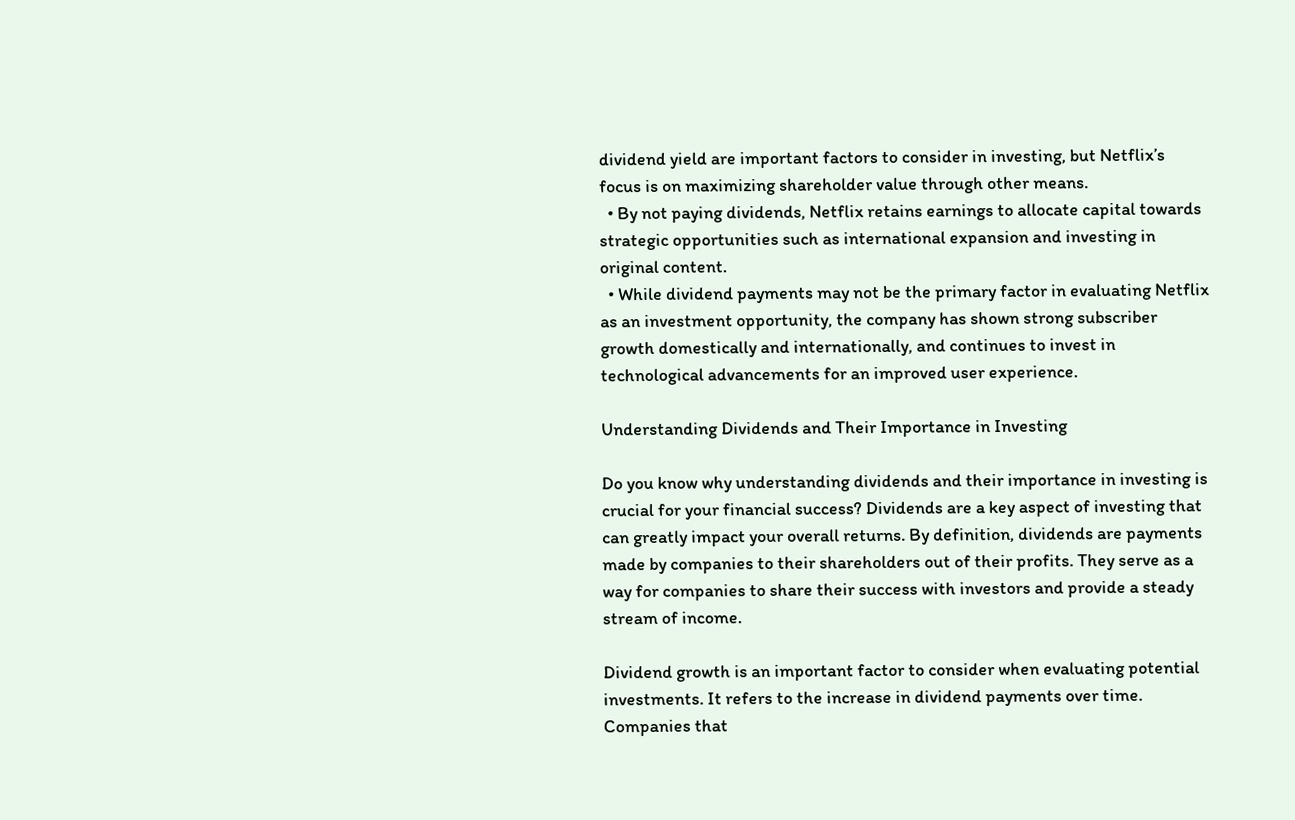dividend yield are important factors to consider in investing, but Netflix’s focus is on maximizing shareholder value through other means.
  • By not paying dividends, Netflix retains earnings to allocate capital towards strategic opportunities such as international expansion and investing in original content.
  • While dividend payments may not be the primary factor in evaluating Netflix as an investment opportunity, the company has shown strong subscriber growth domestically and internationally, and continues to invest in technological advancements for an improved user experience.

Understanding Dividends and Their Importance in Investing

Do you know why understanding dividends and their importance in investing is crucial for your financial success? Dividends are a key aspect of investing that can greatly impact your overall returns. By definition, dividends are payments made by companies to their shareholders out of their profits. They serve as a way for companies to share their success with investors and provide a steady stream of income.

Dividend growth is an important factor to consider when evaluating potential investments. It refers to the increase in dividend payments over time. Companies that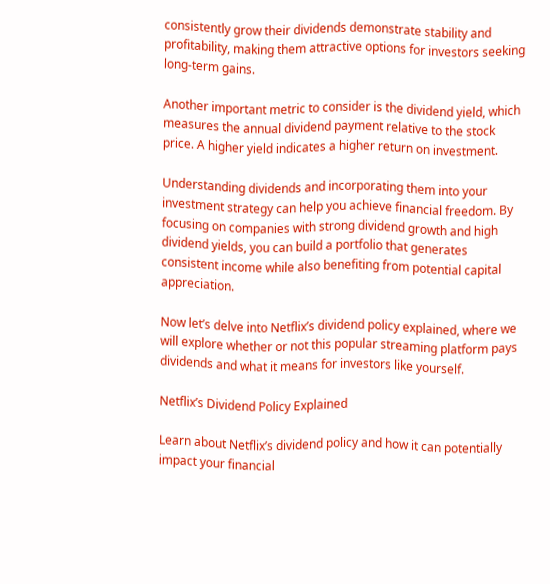consistently grow their dividends demonstrate stability and profitability, making them attractive options for investors seeking long-term gains.

Another important metric to consider is the dividend yield, which measures the annual dividend payment relative to the stock price. A higher yield indicates a higher return on investment.

Understanding dividends and incorporating them into your investment strategy can help you achieve financial freedom. By focusing on companies with strong dividend growth and high dividend yields, you can build a portfolio that generates consistent income while also benefiting from potential capital appreciation.

Now let’s delve into Netflix’s dividend policy explained, where we will explore whether or not this popular streaming platform pays dividends and what it means for investors like yourself.

Netflix’s Dividend Policy Explained

Learn about Netflix’s dividend policy and how it can potentially impact your financial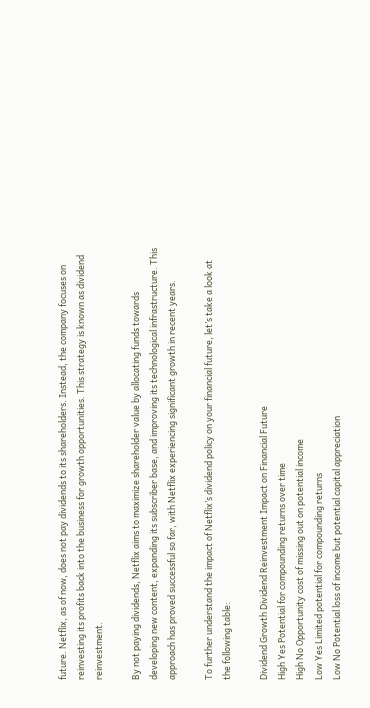future. Netflix, as of now, does not pay dividends to its shareholders. Instead, the company focuses on reinvesting its profits back into the business for growth opportunities. This strategy is known as dividend reinvestment.

By not paying dividends, Netflix aims to maximize shareholder value by allocating funds towards developing new content, expanding its subscriber base, and improving its technological infrastructure. This approach has proved successful so far, with Netflix experiencing significant growth in recent years.

To further understand the impact of Netflix’s dividend policy on your financial future, let’s take a look at the following table:

Dividend Growth Dividend Reinvestment Impact on Financial Future
High Yes Potential for compounding returns over time
High No Opportunity cost of missing out on potential income
Low Yes Limited potential for compounding returns
Low No Potential loss of income but potential capital appreciation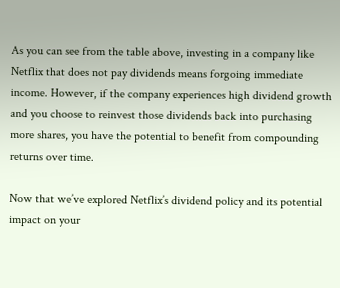As you can see from the table above, investing in a company like Netflix that does not pay dividends means forgoing immediate income. However, if the company experiences high dividend growth and you choose to reinvest those dividends back into purchasing more shares, you have the potential to benefit from compounding returns over time.

Now that we’ve explored Netflix’s dividend policy and its potential impact on your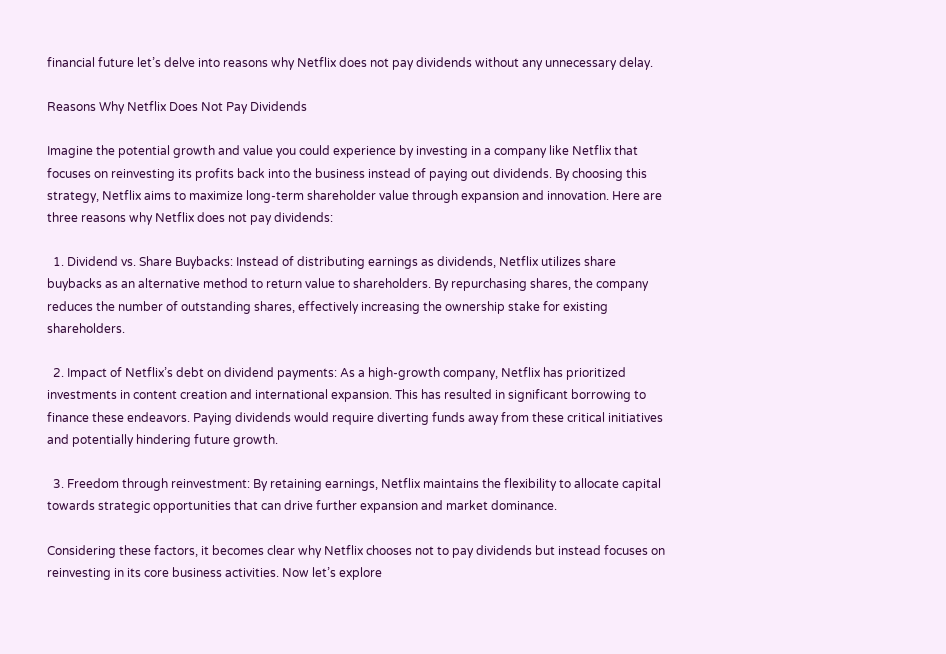financial future let’s delve into reasons why Netflix does not pay dividends without any unnecessary delay.

Reasons Why Netflix Does Not Pay Dividends

Imagine the potential growth and value you could experience by investing in a company like Netflix that focuses on reinvesting its profits back into the business instead of paying out dividends. By choosing this strategy, Netflix aims to maximize long-term shareholder value through expansion and innovation. Here are three reasons why Netflix does not pay dividends:

  1. Dividend vs. Share Buybacks: Instead of distributing earnings as dividends, Netflix utilizes share buybacks as an alternative method to return value to shareholders. By repurchasing shares, the company reduces the number of outstanding shares, effectively increasing the ownership stake for existing shareholders.

  2. Impact of Netflix’s debt on dividend payments: As a high-growth company, Netflix has prioritized investments in content creation and international expansion. This has resulted in significant borrowing to finance these endeavors. Paying dividends would require diverting funds away from these critical initiatives and potentially hindering future growth.

  3. Freedom through reinvestment: By retaining earnings, Netflix maintains the flexibility to allocate capital towards strategic opportunities that can drive further expansion and market dominance.

Considering these factors, it becomes clear why Netflix chooses not to pay dividends but instead focuses on reinvesting in its core business activities. Now let’s explore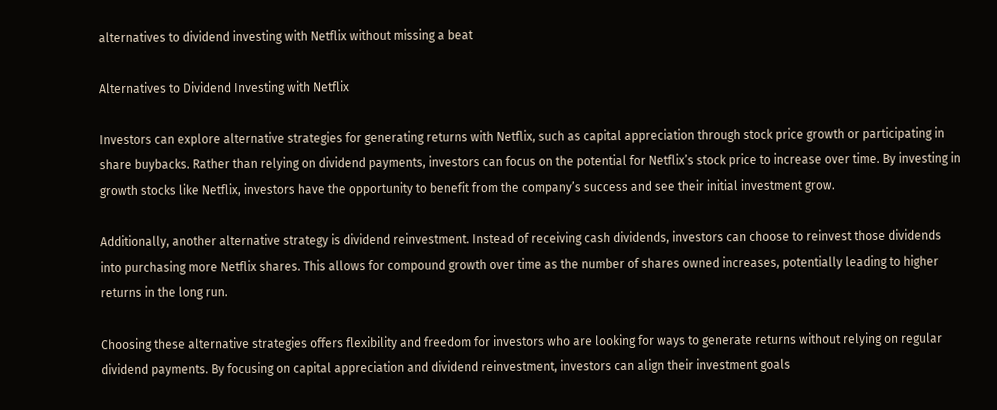alternatives to dividend investing with Netflix without missing a beat

Alternatives to Dividend Investing with Netflix

Investors can explore alternative strategies for generating returns with Netflix, such as capital appreciation through stock price growth or participating in share buybacks. Rather than relying on dividend payments, investors can focus on the potential for Netflix’s stock price to increase over time. By investing in growth stocks like Netflix, investors have the opportunity to benefit from the company’s success and see their initial investment grow.

Additionally, another alternative strategy is dividend reinvestment. Instead of receiving cash dividends, investors can choose to reinvest those dividends into purchasing more Netflix shares. This allows for compound growth over time as the number of shares owned increases, potentially leading to higher returns in the long run.

Choosing these alternative strategies offers flexibility and freedom for investors who are looking for ways to generate returns without relying on regular dividend payments. By focusing on capital appreciation and dividend reinvestment, investors can align their investment goals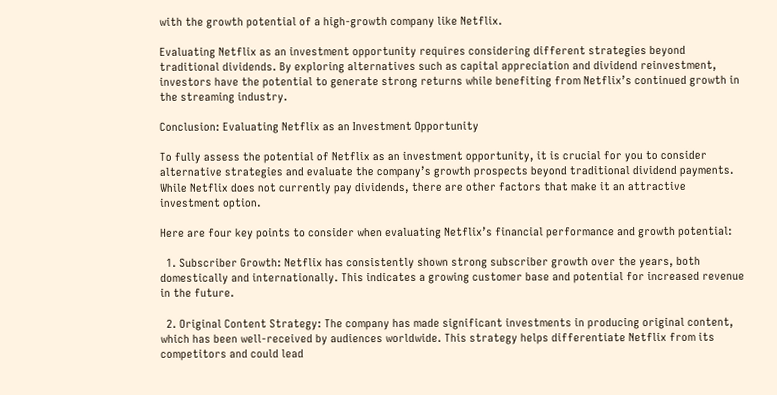with the growth potential of a high-growth company like Netflix.

Evaluating Netflix as an investment opportunity requires considering different strategies beyond traditional dividends. By exploring alternatives such as capital appreciation and dividend reinvestment, investors have the potential to generate strong returns while benefiting from Netflix’s continued growth in the streaming industry.

Conclusion: Evaluating Netflix as an Investment Opportunity

To fully assess the potential of Netflix as an investment opportunity, it is crucial for you to consider alternative strategies and evaluate the company’s growth prospects beyond traditional dividend payments. While Netflix does not currently pay dividends, there are other factors that make it an attractive investment option.

Here are four key points to consider when evaluating Netflix’s financial performance and growth potential:

  1. Subscriber Growth: Netflix has consistently shown strong subscriber growth over the years, both domestically and internationally. This indicates a growing customer base and potential for increased revenue in the future.

  2. Original Content Strategy: The company has made significant investments in producing original content, which has been well-received by audiences worldwide. This strategy helps differentiate Netflix from its competitors and could lead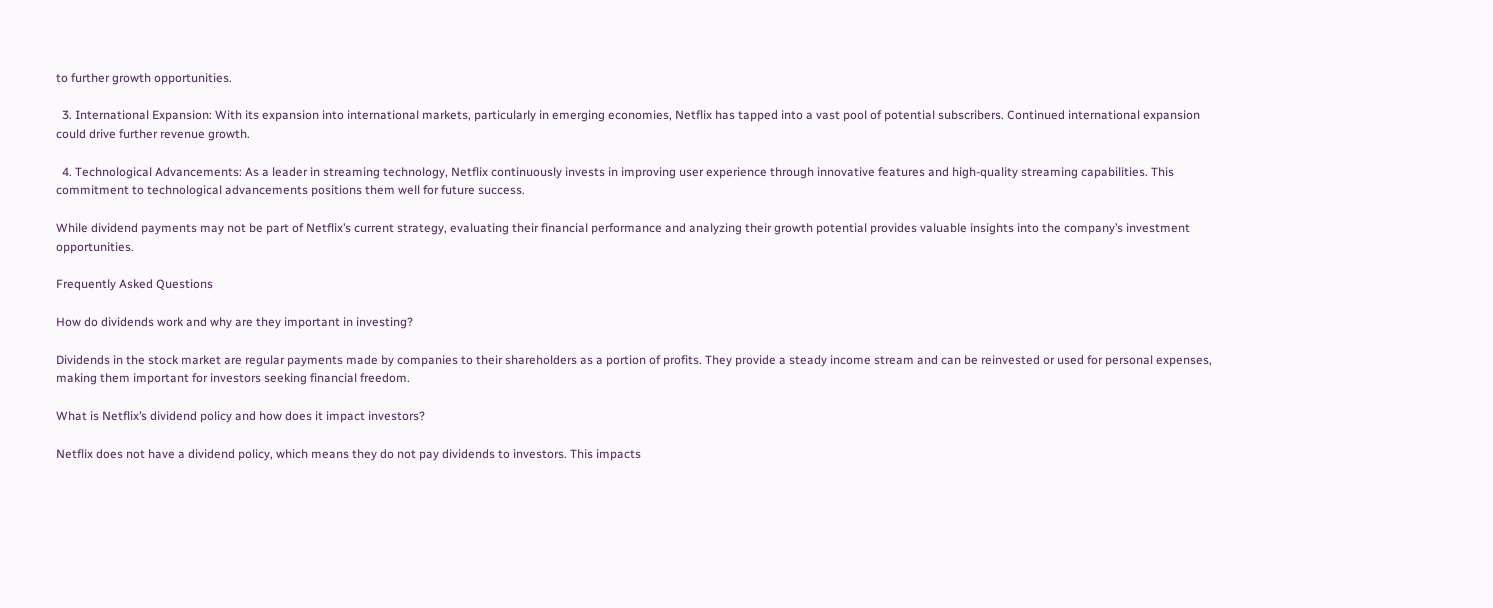to further growth opportunities.

  3. International Expansion: With its expansion into international markets, particularly in emerging economies, Netflix has tapped into a vast pool of potential subscribers. Continued international expansion could drive further revenue growth.

  4. Technological Advancements: As a leader in streaming technology, Netflix continuously invests in improving user experience through innovative features and high-quality streaming capabilities. This commitment to technological advancements positions them well for future success.

While dividend payments may not be part of Netflix’s current strategy, evaluating their financial performance and analyzing their growth potential provides valuable insights into the company’s investment opportunities.

Frequently Asked Questions

How do dividends work and why are they important in investing?

Dividends in the stock market are regular payments made by companies to their shareholders as a portion of profits. They provide a steady income stream and can be reinvested or used for personal expenses, making them important for investors seeking financial freedom.

What is Netflix’s dividend policy and how does it impact investors?

Netflix does not have a dividend policy, which means they do not pay dividends to investors. This impacts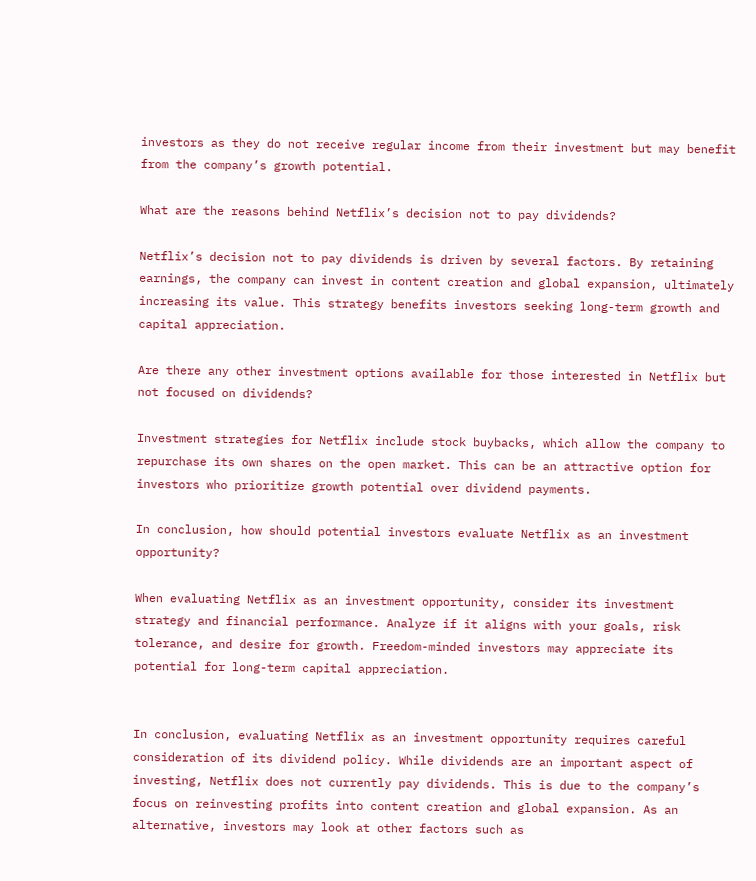investors as they do not receive regular income from their investment but may benefit from the company’s growth potential.

What are the reasons behind Netflix’s decision not to pay dividends?

Netflix’s decision not to pay dividends is driven by several factors. By retaining earnings, the company can invest in content creation and global expansion, ultimately increasing its value. This strategy benefits investors seeking long-term growth and capital appreciation.

Are there any other investment options available for those interested in Netflix but not focused on dividends?

Investment strategies for Netflix include stock buybacks, which allow the company to repurchase its own shares on the open market. This can be an attractive option for investors who prioritize growth potential over dividend payments.

In conclusion, how should potential investors evaluate Netflix as an investment opportunity?

When evaluating Netflix as an investment opportunity, consider its investment strategy and financial performance. Analyze if it aligns with your goals, risk tolerance, and desire for growth. Freedom-minded investors may appreciate its potential for long-term capital appreciation.


In conclusion, evaluating Netflix as an investment opportunity requires careful consideration of its dividend policy. While dividends are an important aspect of investing, Netflix does not currently pay dividends. This is due to the company’s focus on reinvesting profits into content creation and global expansion. As an alternative, investors may look at other factors such as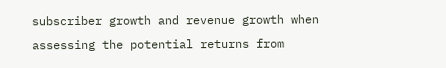subscriber growth and revenue growth when assessing the potential returns from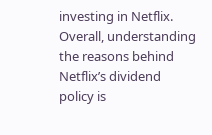investing in Netflix. Overall, understanding the reasons behind Netflix’s dividend policy is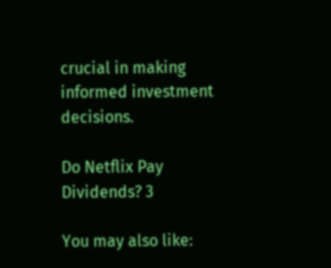crucial in making informed investment decisions.

Do Netflix Pay Dividends? 3

You may also like: